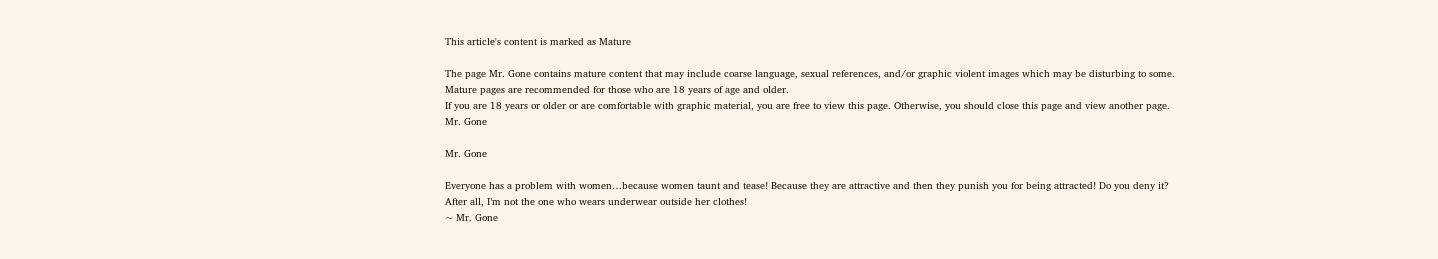This article's content is marked as Mature

The page Mr. Gone contains mature content that may include coarse language, sexual references, and/or graphic violent images which may be disturbing to some. Mature pages are recommended for those who are 18 years of age and older.
If you are 18 years or older or are comfortable with graphic material, you are free to view this page. Otherwise, you should close this page and view another page.
Mr. Gone

Mr. Gone

Everyone has a problem with women…because women taunt and tease! Because they are attractive and then they punish you for being attracted! Do you deny it? After all, I’m not the one who wears underwear outside her clothes!
~ Mr. Gone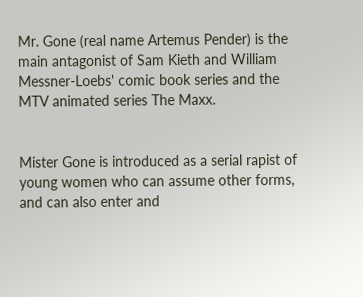Mr. Gone (real name Artemus Pender) is the main antagonist of Sam Kieth and William Messner-Loebs' comic book series and the MTV animated series The Maxx.


Mister Gone is introduced as a serial rapist of young women who can assume other forms, and can also enter and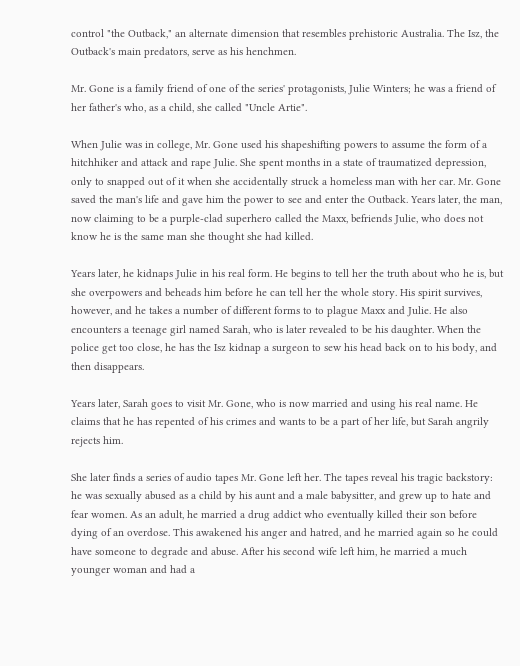control "the Outback," an alternate dimension that resembles prehistoric Australia. The Isz, the Outback's main predators, serve as his henchmen.

Mr. Gone is a family friend of one of the series' protagonists, Julie Winters; he was a friend of her father's who, as a child, she called "Uncle Artie".

When Julie was in college, Mr. Gone used his shapeshifting powers to assume the form of a hitchhiker and attack and rape Julie. She spent months in a state of traumatized depression, only to snapped out of it when she accidentally struck a homeless man with her car. Mr. Gone saved the man's life and gave him the power to see and enter the Outback. Years later, the man, now claiming to be a purple-clad superhero called the Maxx, befriends Julie, who does not know he is the same man she thought she had killed.

Years later, he kidnaps Julie in his real form. He begins to tell her the truth about who he is, but she overpowers and beheads him before he can tell her the whole story. His spirit survives, however, and he takes a number of different forms to to plague Maxx and Julie. He also encounters a teenage girl named Sarah, who is later revealed to be his daughter. When the police get too close, he has the Isz kidnap a surgeon to sew his head back on to his body, and then disappears.

Years later, Sarah goes to visit Mr. Gone, who is now married and using his real name. He claims that he has repented of his crimes and wants to be a part of her life, but Sarah angrily rejects him.

She later finds a series of audio tapes Mr. Gone left her. The tapes reveal his tragic backstory: he was sexually abused as a child by his aunt and a male babysitter, and grew up to hate and fear women. As an adult, he married a drug addict who eventually killed their son before dying of an overdose. This awakened his anger and hatred, and he married again so he could have someone to degrade and abuse. After his second wife left him, he married a much younger woman and had a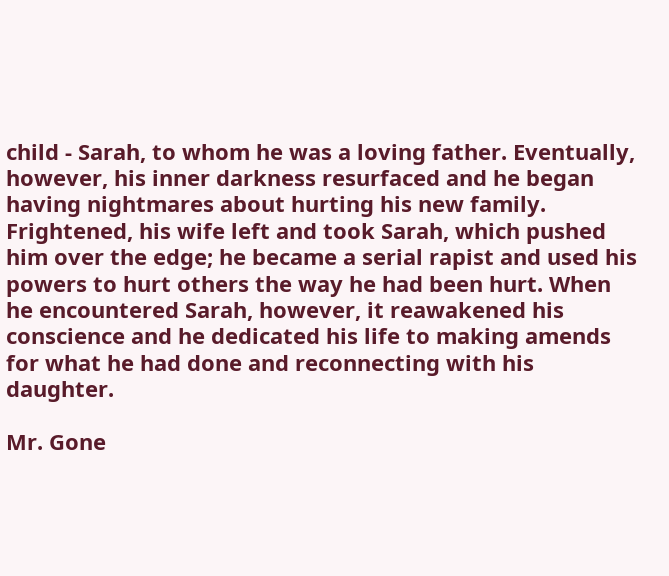child - Sarah, to whom he was a loving father. Eventually, however, his inner darkness resurfaced and he began having nightmares about hurting his new family. Frightened, his wife left and took Sarah, which pushed him over the edge; he became a serial rapist and used his powers to hurt others the way he had been hurt. When he encountered Sarah, however, it reawakened his conscience and he dedicated his life to making amends for what he had done and reconnecting with his daughter.

Mr. Gone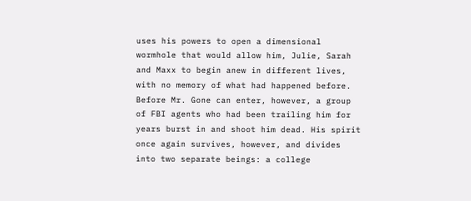uses his powers to open a dimensional wormhole that would allow him, Julie, Sarah and Maxx to begin anew in different lives, with no memory of what had happened before. Before Mr. Gone can enter, however, a group of FBI agents who had been trailing him for years burst in and shoot him dead. His spirit once again survives, however, and divides into two separate beings: a college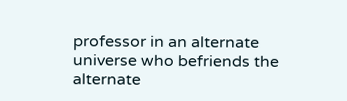professor in an alternate universe who befriends the alternate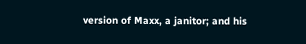version of Maxx, a janitor; and his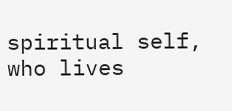spiritual self, who lives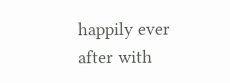happily ever after with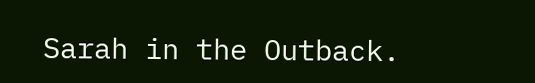Sarah in the Outback.